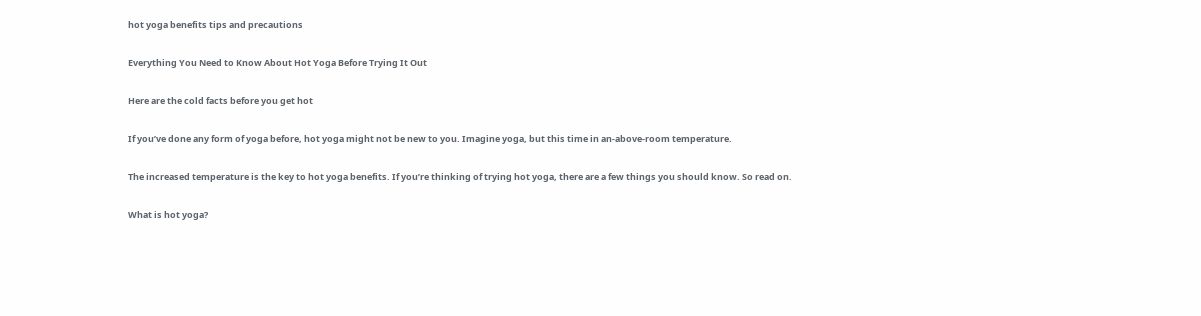hot yoga benefits tips and precautions

Everything You Need to Know About Hot Yoga Before Trying It Out

Here are the cold facts before you get hot

If you’ve done any form of yoga before, hot yoga might not be new to you. Imagine yoga, but this time in an-above-room temperature.

The increased temperature is the key to hot yoga benefits. If you’re thinking of trying hot yoga, there are a few things you should know. So read on.

What is hot yoga?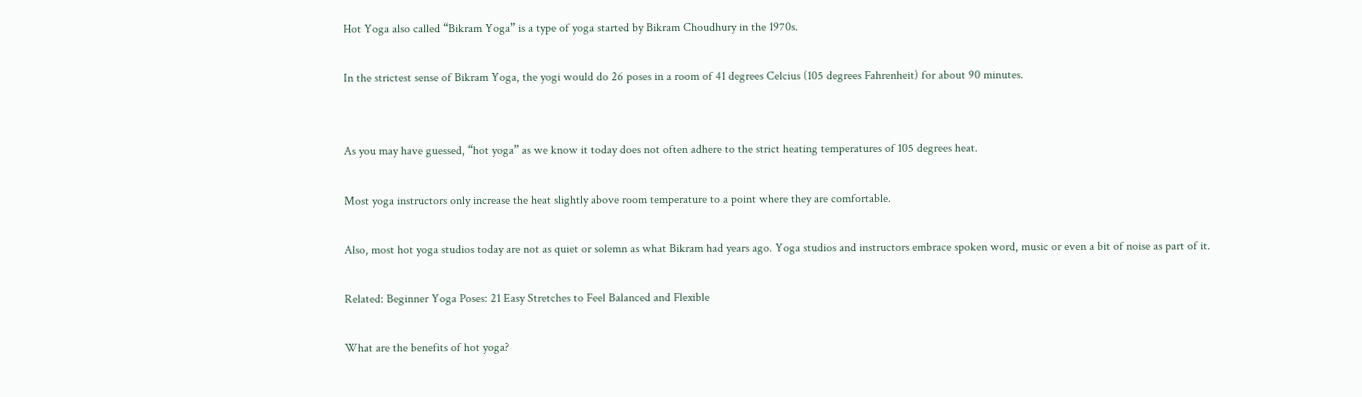Hot Yoga also called “Bikram Yoga” is a type of yoga started by Bikram Choudhury in the 1970s.

In the strictest sense of Bikram Yoga, the yogi would do 26 poses in a room of 41 degrees Celcius (105 degrees Fahrenheit) for about 90 minutes.


As you may have guessed, “hot yoga” as we know it today does not often adhere to the strict heating temperatures of 105 degrees heat.

Most yoga instructors only increase the heat slightly above room temperature to a point where they are comfortable.

Also, most hot yoga studios today are not as quiet or solemn as what Bikram had years ago. Yoga studios and instructors embrace spoken word, music or even a bit of noise as part of it.

Related: Beginner Yoga Poses: 21 Easy Stretches to Feel Balanced and Flexible

What are the benefits of hot yoga?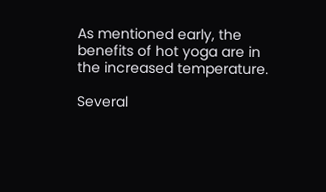As mentioned early, the benefits of hot yoga are in the increased temperature.

Several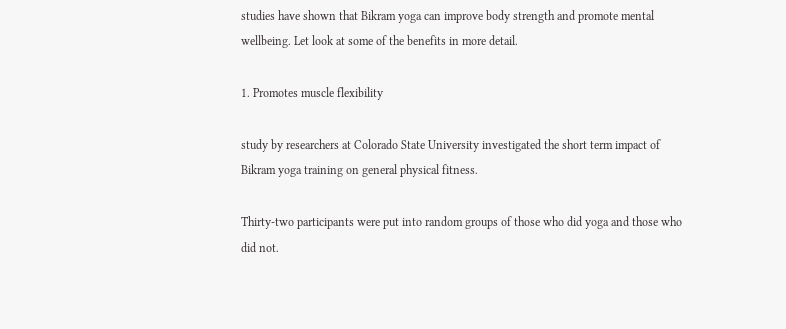studies have shown that Bikram yoga can improve body strength and promote mental wellbeing. Let look at some of the benefits in more detail.

1. Promotes muscle flexibility

study by researchers at Colorado State University investigated the short term impact of Bikram yoga training on general physical fitness.

Thirty-two participants were put into random groups of those who did yoga and those who did not.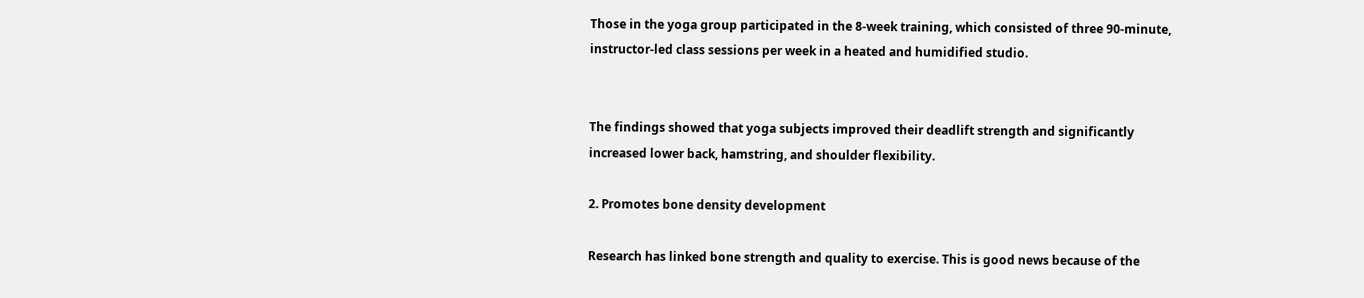Those in the yoga group participated in the 8-week training, which consisted of three 90-minute, instructor-led class sessions per week in a heated and humidified studio.


The findings showed that yoga subjects improved their deadlift strength and significantly increased lower back, hamstring, and shoulder flexibility.

2. Promotes bone density development

Research has linked bone strength and quality to exercise. This is good news because of the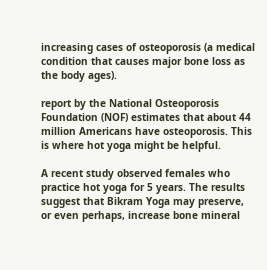increasing cases of osteoporosis (a medical condition that causes major bone loss as the body ages).

report by the National Osteoporosis Foundation (NOF) estimates that about 44 million Americans have osteoporosis. This is where hot yoga might be helpful.

A recent study observed females who practice hot yoga for 5 years. The results suggest that Bikram Yoga may preserve, or even perhaps, increase bone mineral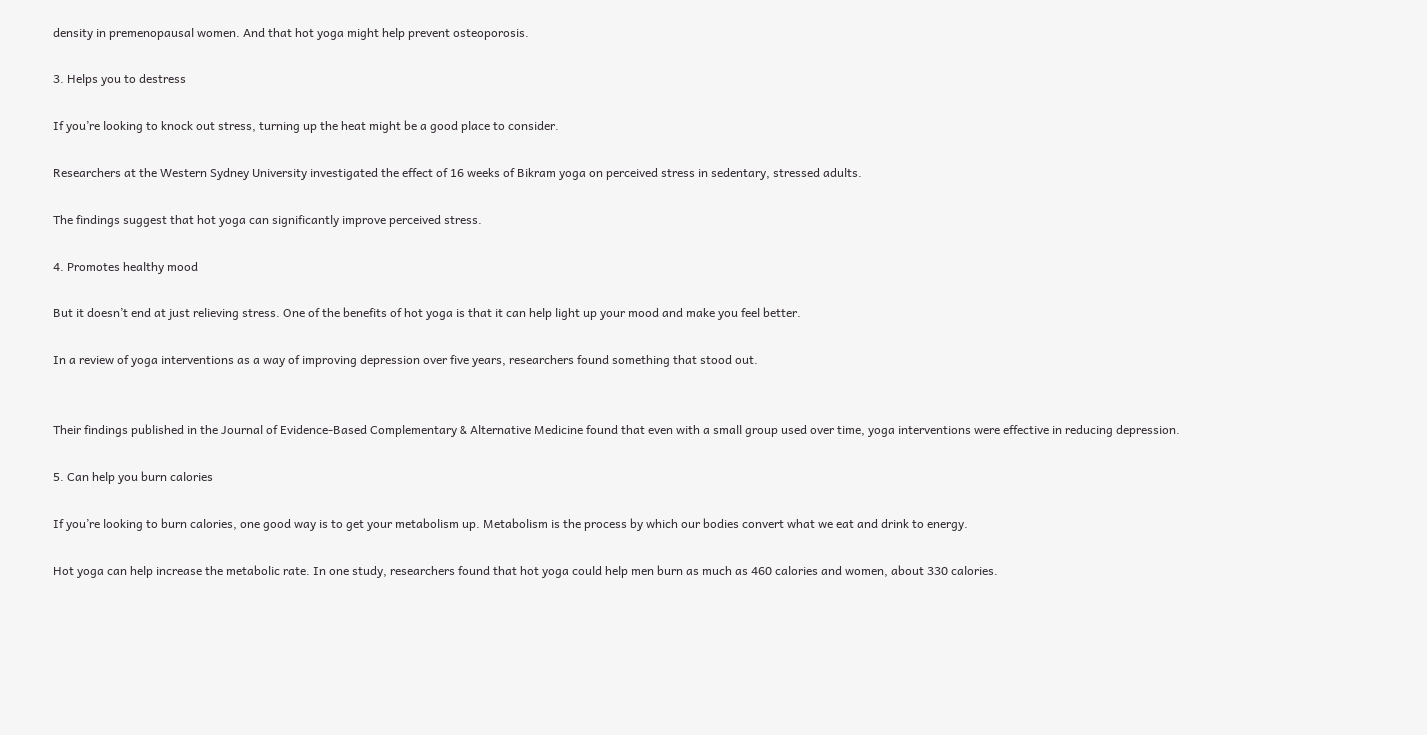density in premenopausal women. And that hot yoga might help prevent osteoporosis.

3. Helps you to destress

If you’re looking to knock out stress, turning up the heat might be a good place to consider.

Researchers at the Western Sydney University investigated the effect of 16 weeks of Bikram yoga on perceived stress in sedentary, stressed adults.

The findings suggest that hot yoga can significantly improve perceived stress.

4. Promotes healthy mood

But it doesn’t end at just relieving stress. One of the benefits of hot yoga is that it can help light up your mood and make you feel better.

In a review of yoga interventions as a way of improving depression over five years, researchers found something that stood out.


Their findings published in the Journal of Evidence-Based Complementary & Alternative Medicine found that even with a small group used over time, yoga interventions were effective in reducing depression.

5. Can help you burn calories

If you’re looking to burn calories, one good way is to get your metabolism up. Metabolism is the process by which our bodies convert what we eat and drink to energy.

Hot yoga can help increase the metabolic rate. In one study, researchers found that hot yoga could help men burn as much as 460 calories and women, about 330 calories.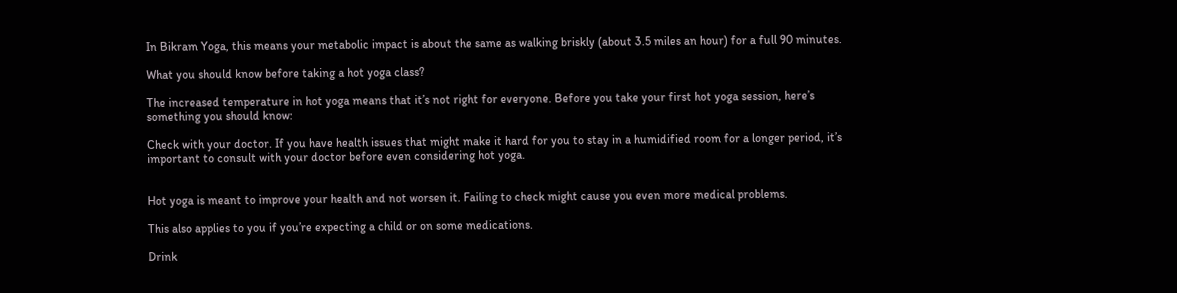In Bikram Yoga, this means your metabolic impact is about the same as walking briskly (about 3.5 miles an hour) for a full 90 minutes.

What you should know before taking a hot yoga class?

The increased temperature in hot yoga means that it’s not right for everyone. Before you take your first hot yoga session, here’s something you should know:

Check with your doctor. If you have health issues that might make it hard for you to stay in a humidified room for a longer period, it’s important to consult with your doctor before even considering hot yoga.


Hot yoga is meant to improve your health and not worsen it. Failing to check might cause you even more medical problems.

This also applies to you if you’re expecting a child or on some medications.

Drink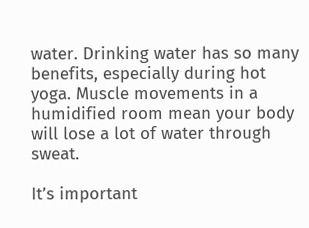water. Drinking water has so many benefits, especially during hot yoga. Muscle movements in a humidified room mean your body will lose a lot of water through sweat.

It’s important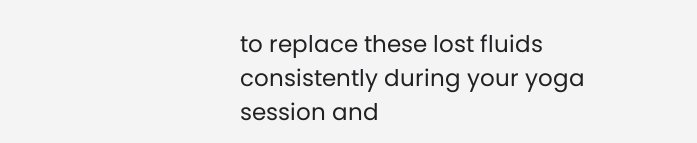to replace these lost fluids consistently during your yoga session and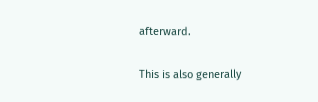afterward.

This is also generally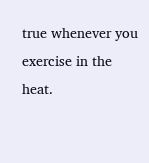true whenever you exercise in the heat.